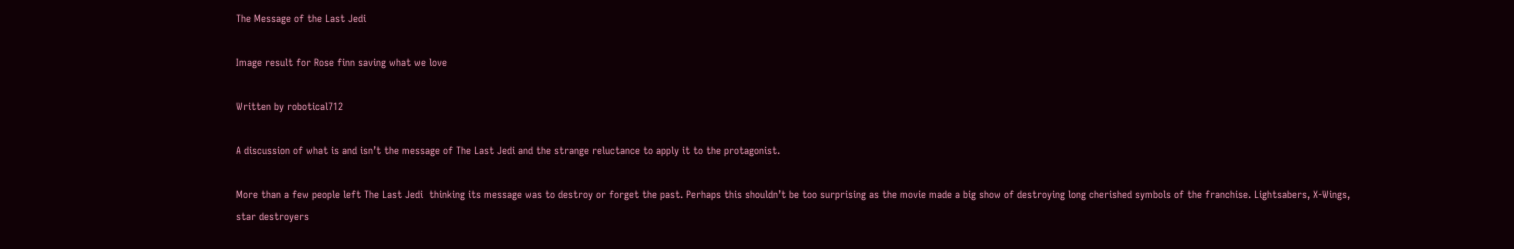The Message of the Last Jedi

Image result for Rose finn saving what we love

Written by robotical712

A discussion of what is and isn’t the message of The Last Jedi and the strange reluctance to apply it to the protagonist.

More than a few people left The Last Jedi  thinking its message was to destroy or forget the past. Perhaps this shouldn’t be too surprising as the movie made a big show of destroying long cherished symbols of the franchise. Lightsabers, X-Wings, star destroyers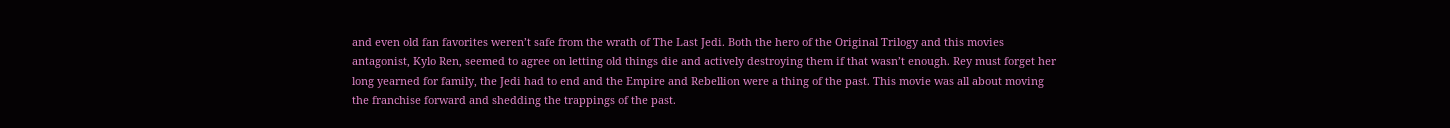and even old fan favorites weren’t safe from the wrath of The Last Jedi. Both the hero of the Original Trilogy and this movies antagonist, Kylo Ren, seemed to agree on letting old things die and actively destroying them if that wasn’t enough. Rey must forget her long yearned for family, the Jedi had to end and the Empire and Rebellion were a thing of the past. This movie was all about moving the franchise forward and shedding the trappings of the past.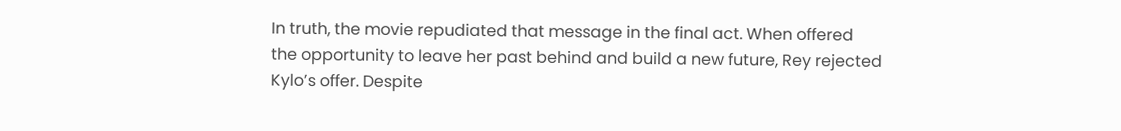In truth, the movie repudiated that message in the final act. When offered the opportunity to leave her past behind and build a new future, Rey rejected Kylo’s offer. Despite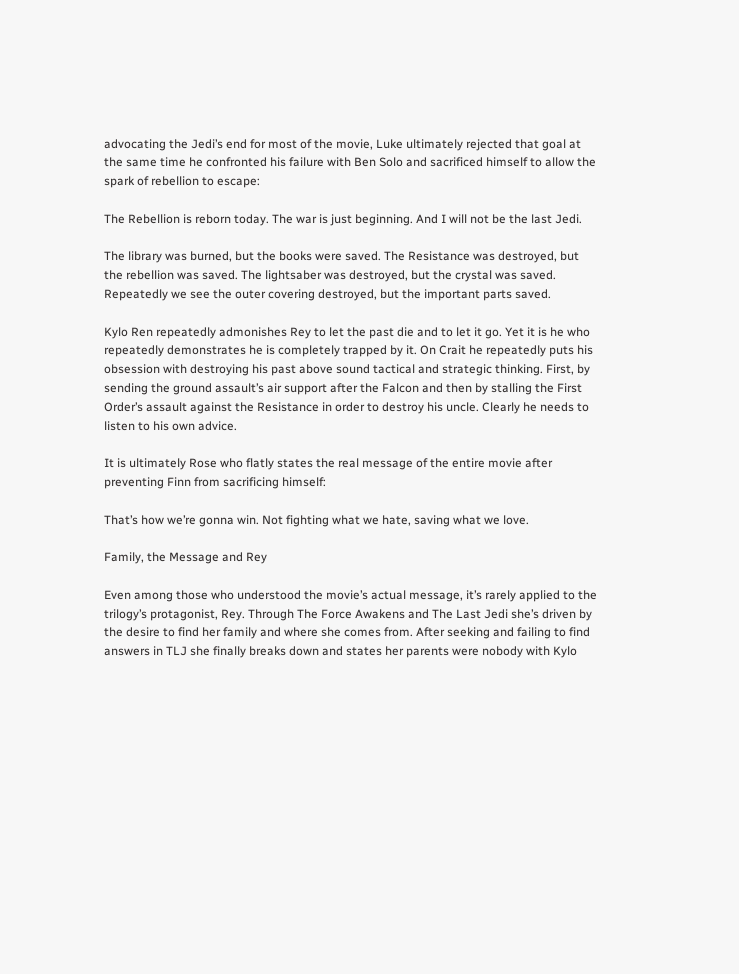advocating the Jedi’s end for most of the movie, Luke ultimately rejected that goal at the same time he confronted his failure with Ben Solo and sacrificed himself to allow the spark of rebellion to escape:

The Rebellion is reborn today. The war is just beginning. And I will not be the last Jedi.

The library was burned, but the books were saved. The Resistance was destroyed, but the rebellion was saved. The lightsaber was destroyed, but the crystal was saved. Repeatedly we see the outer covering destroyed, but the important parts saved.

Kylo Ren repeatedly admonishes Rey to let the past die and to let it go. Yet it is he who repeatedly demonstrates he is completely trapped by it. On Crait he repeatedly puts his obsession with destroying his past above sound tactical and strategic thinking. First, by sending the ground assault’s air support after the Falcon and then by stalling the First Order’s assault against the Resistance in order to destroy his uncle. Clearly he needs to listen to his own advice.

It is ultimately Rose who flatly states the real message of the entire movie after preventing Finn from sacrificing himself:

That’s how we’re gonna win. Not fighting what we hate, saving what we love.

Family, the Message and Rey

Even among those who understood the movie’s actual message, it’s rarely applied to the trilogy’s protagonist, Rey. Through The Force Awakens and The Last Jedi she’s driven by the desire to find her family and where she comes from. After seeking and failing to find answers in TLJ she finally breaks down and states her parents were nobody with Kylo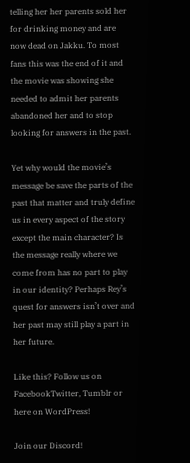telling her her parents sold her for drinking money and are now dead on Jakku. To most fans this was the end of it and the movie was showing she needed to admit her parents abandoned her and to stop looking for answers in the past.

Yet why would the movie’s message be save the parts of the past that matter and truly define us in every aspect of the story except the main character? Is the message really where we come from has no part to play in our identity? Perhaps Rey’s quest for answers isn’t over and her past may still play a part in her future.

Like this? Follow us on FacebookTwitter, Tumblr or here on WordPress!

Join our Discord!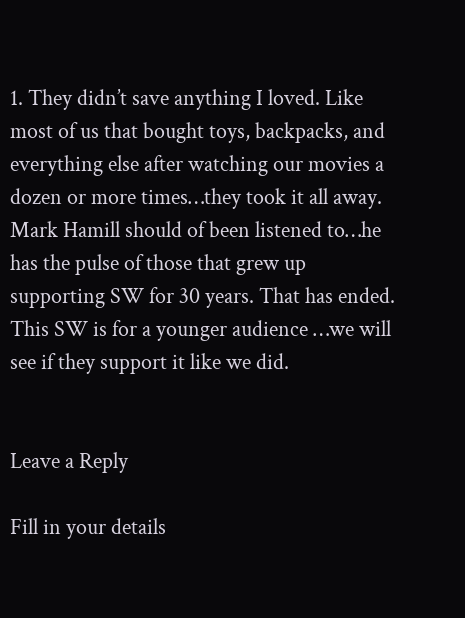1. They didn’t save anything I loved. Like most of us that bought toys, backpacks, and everything else after watching our movies a dozen or more times…they took it all away. Mark Hamill should of been listened to…he has the pulse of those that grew up supporting SW for 30 years. That has ended. This SW is for a younger audience …we will see if they support it like we did.


Leave a Reply

Fill in your details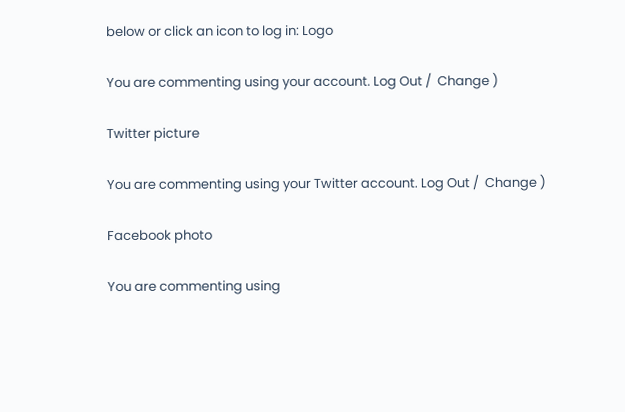below or click an icon to log in: Logo

You are commenting using your account. Log Out /  Change )

Twitter picture

You are commenting using your Twitter account. Log Out /  Change )

Facebook photo

You are commenting using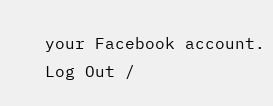your Facebook account. Log Out /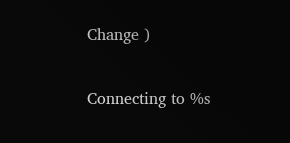Change )

Connecting to %s